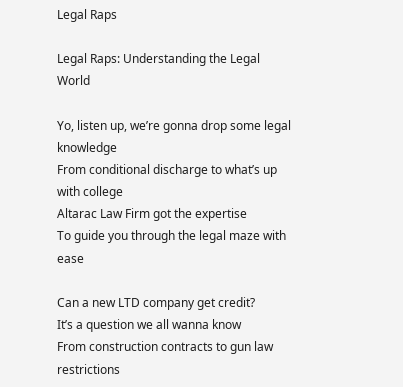Legal Raps

Legal Raps: Understanding the Legal World

Yo, listen up, we’re gonna drop some legal knowledge
From conditional discharge to what’s up with college
Altarac Law Firm got the expertise
To guide you through the legal maze with ease

Can a new LTD company get credit?
It’s a question we all wanna know
From construction contracts to gun law restrictions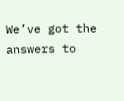We’ve got the answers to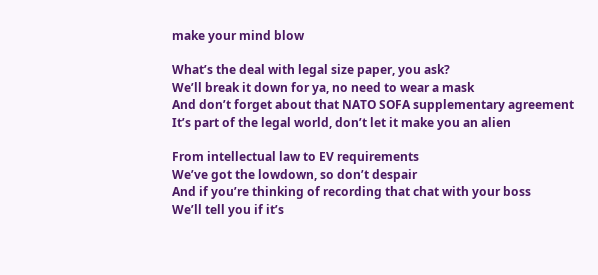make your mind blow

What’s the deal with legal size paper, you ask?
We’ll break it down for ya, no need to wear a mask
And don’t forget about that NATO SOFA supplementary agreement
It’s part of the legal world, don’t let it make you an alien

From intellectual law to EV requirements
We’ve got the lowdown, so don’t despair
And if you’re thinking of recording that chat with your boss
We’ll tell you if it’s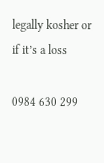legally kosher or if it’s a loss

0984 630 299